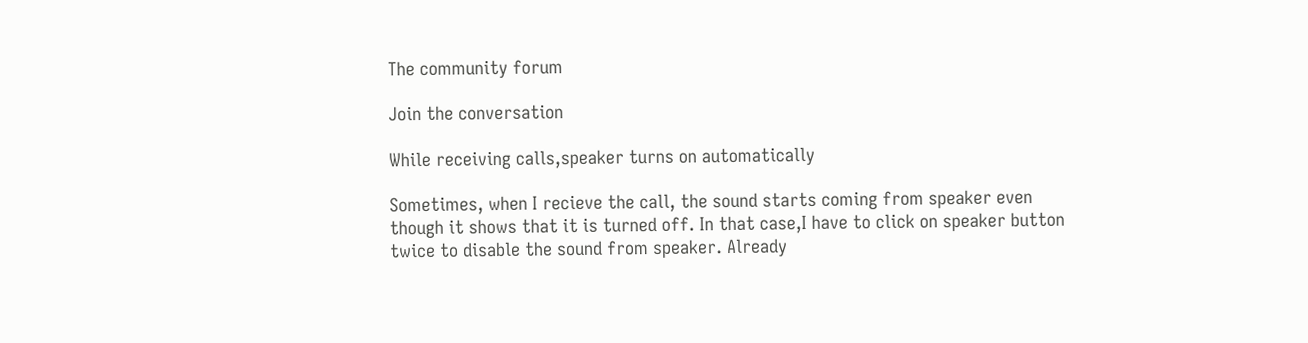The community forum

Join the conversation

While receiving calls,speaker turns on automatically

Sometimes, when I recieve the call, the sound starts coming from speaker even though it shows that it is turned off. In that case,I have to click on speaker button twice to disable the sound from speaker. Already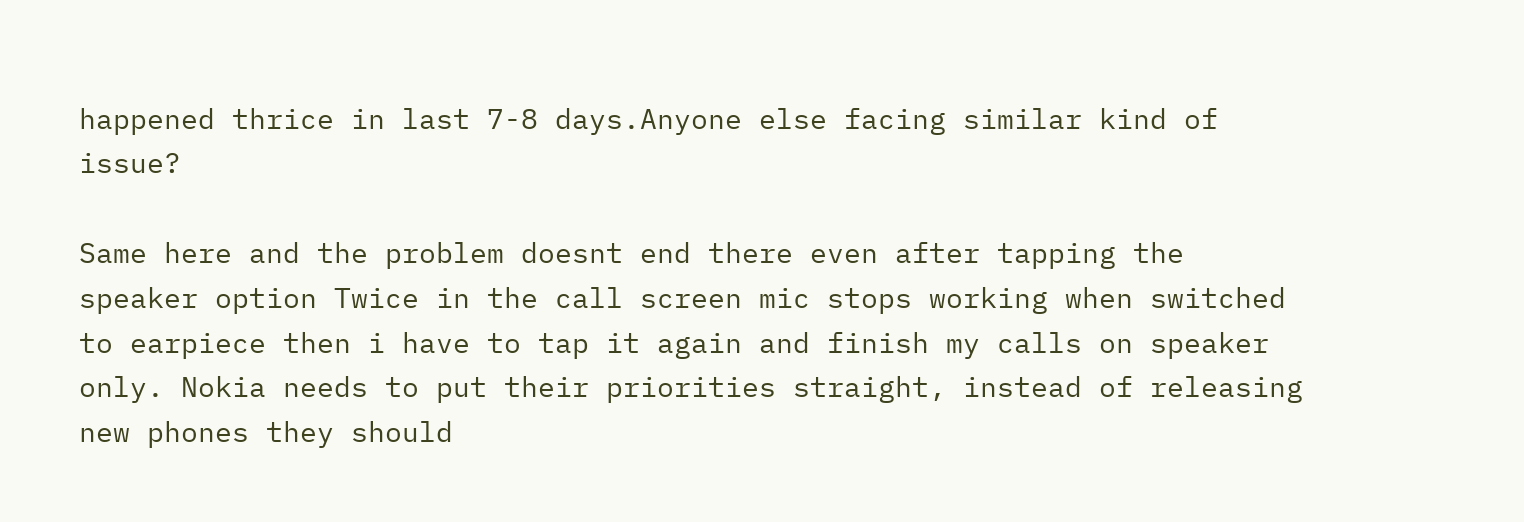happened thrice in last 7-8 days.Anyone else facing similar kind of issue?

Same here and the problem doesnt end there even after tapping the speaker option Twice in the call screen mic stops working when switched to earpiece then i have to tap it again and finish my calls on speaker only. Nokia needs to put their priorities straight, instead of releasing new phones they should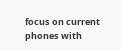focus on current phones with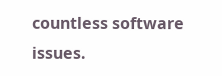countless software issues.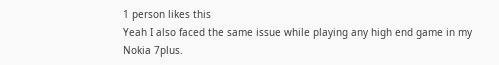1 person likes this
Yeah I also faced the same issue while playing any high end game in my Nokia 7plus.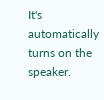It's automatically turns on the speaker.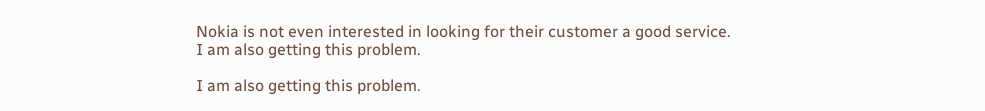Nokia is not even interested in looking for their customer a good service.
I am also getting this problem.

I am also getting this problem.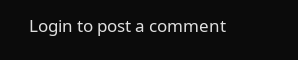Login to post a comment